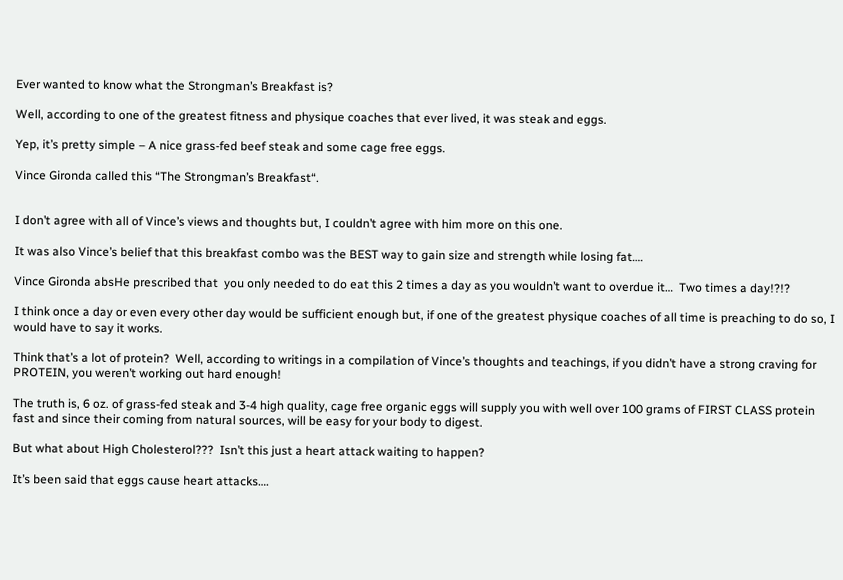Ever wanted to know what the Strongman’s Breakfast is?

Well, according to one of the greatest fitness and physique coaches that ever lived, it was steak and eggs.

Yep, it’s pretty simple – A nice grass-fed beef steak and some cage free eggs.

Vince Gironda called this “The Strongman’s Breakfast“.


I don’t agree with all of Vince’s views and thoughts but, I couldn’t agree with him more on this one.

It was also Vince’s belief that this breakfast combo was the BEST way to gain size and strength while losing fat….

Vince Gironda absHe prescribed that  you only needed to do eat this 2 times a day as you wouldn’t want to overdue it…  Two times a day!?!?

I think once a day or even every other day would be sufficient enough but, if one of the greatest physique coaches of all time is preaching to do so, I would have to say it works.

Think that’s a lot of protein?  Well, according to writings in a compilation of Vince’s thoughts and teachings, if you didn’t have a strong craving for PROTEIN, you weren’t working out hard enough!

The truth is, 6 oz. of grass-fed steak and 3-4 high quality, cage free organic eggs will supply you with well over 100 grams of FIRST CLASS protein fast and since their coming from natural sources, will be easy for your body to digest.

But what about High Cholesterol???  Isn’t this just a heart attack waiting to happen?

It’s been said that eggs cause heart attacks….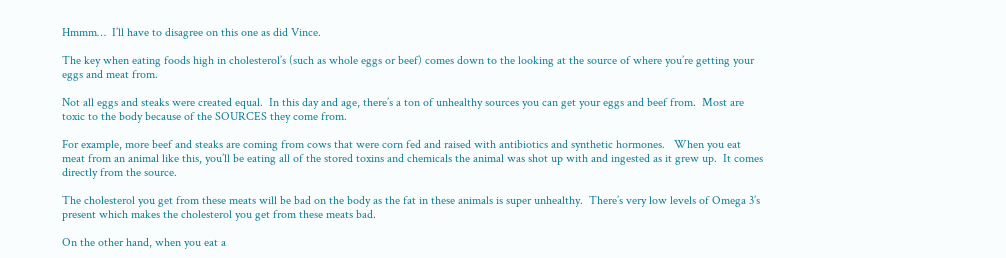Hmmm…  I’ll have to disagree on this one as did Vince.

The key when eating foods high in cholesterol’s (such as whole eggs or beef) comes down to the looking at the source of where you’re getting your eggs and meat from.

Not all eggs and steaks were created equal.  In this day and age, there’s a ton of unhealthy sources you can get your eggs and beef from.  Most are toxic to the body because of the SOURCES they come from.

For example, more beef and steaks are coming from cows that were corn fed and raised with antibiotics and synthetic hormones.   When you eat meat from an animal like this, you’ll be eating all of the stored toxins and chemicals the animal was shot up with and ingested as it grew up.  It comes directly from the source.

The cholesterol you get from these meats will be bad on the body as the fat in these animals is super unhealthy.  There’s very low levels of Omega 3’s present which makes the cholesterol you get from these meats bad.

On the other hand, when you eat a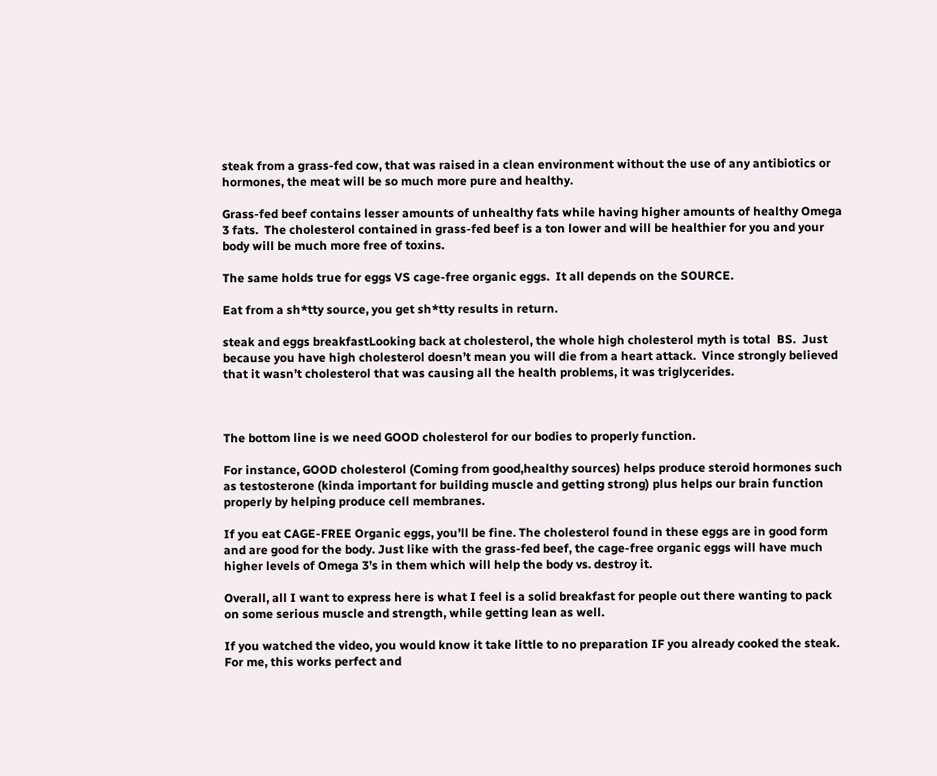steak from a grass-fed cow, that was raised in a clean environment without the use of any antibiotics or hormones, the meat will be so much more pure and healthy.

Grass-fed beef contains lesser amounts of unhealthy fats while having higher amounts of healthy Omega 3 fats.  The cholesterol contained in grass-fed beef is a ton lower and will be healthier for you and your body will be much more free of toxins.

The same holds true for eggs VS cage-free organic eggs.  It all depends on the SOURCE.

Eat from a sh*tty source, you get sh*tty results in return.

steak and eggs breakfastLooking back at cholesterol, the whole high cholesterol myth is total  BS.  Just because you have high cholesterol doesn’t mean you will die from a heart attack.  Vince strongly believed that it wasn’t cholesterol that was causing all the health problems, it was triglycerides.



The bottom line is we need GOOD cholesterol for our bodies to properly function.

For instance, GOOD cholesterol (Coming from good,healthy sources) helps produce steroid hormones such as testosterone (kinda important for building muscle and getting strong) plus helps our brain function properly by helping produce cell membranes.

If you eat CAGE-FREE Organic eggs, you’ll be fine. The cholesterol found in these eggs are in good form and are good for the body. Just like with the grass-fed beef, the cage-free organic eggs will have much higher levels of Omega 3’s in them which will help the body vs. destroy it.

Overall, all I want to express here is what I feel is a solid breakfast for people out there wanting to pack on some serious muscle and strength, while getting lean as well.

If you watched the video, you would know it take little to no preparation IF you already cooked the steak.  For me, this works perfect and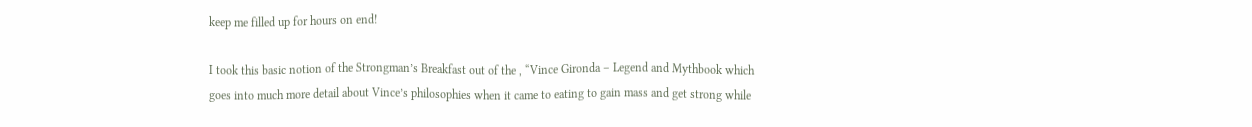keep me filled up for hours on end!

I took this basic notion of the Strongman’s Breakfast out of the , “Vince Gironda – Legend and Mythbook which goes into much more detail about Vince’s philosophies when it came to eating to gain mass and get strong while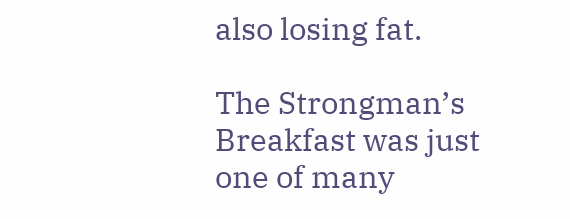also losing fat.

The Strongman’s Breakfast was just one of many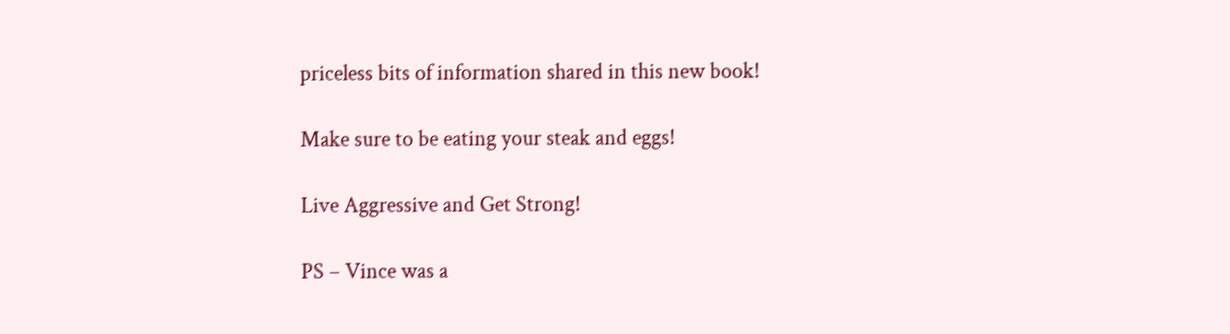priceless bits of information shared in this new book!

Make sure to be eating your steak and eggs!

Live Aggressive and Get Strong!

PS – Vince was a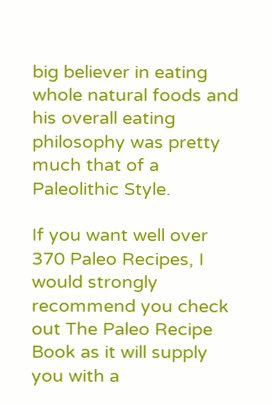big believer in eating whole natural foods and his overall eating philosophy was pretty much that of a Paleolithic Style.

If you want well over 370 Paleo Recipes, I would strongly recommend you check out The Paleo Recipe Book as it will supply you with a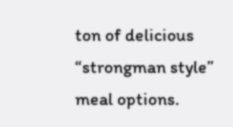ton of delicious “strongman style” meal options.